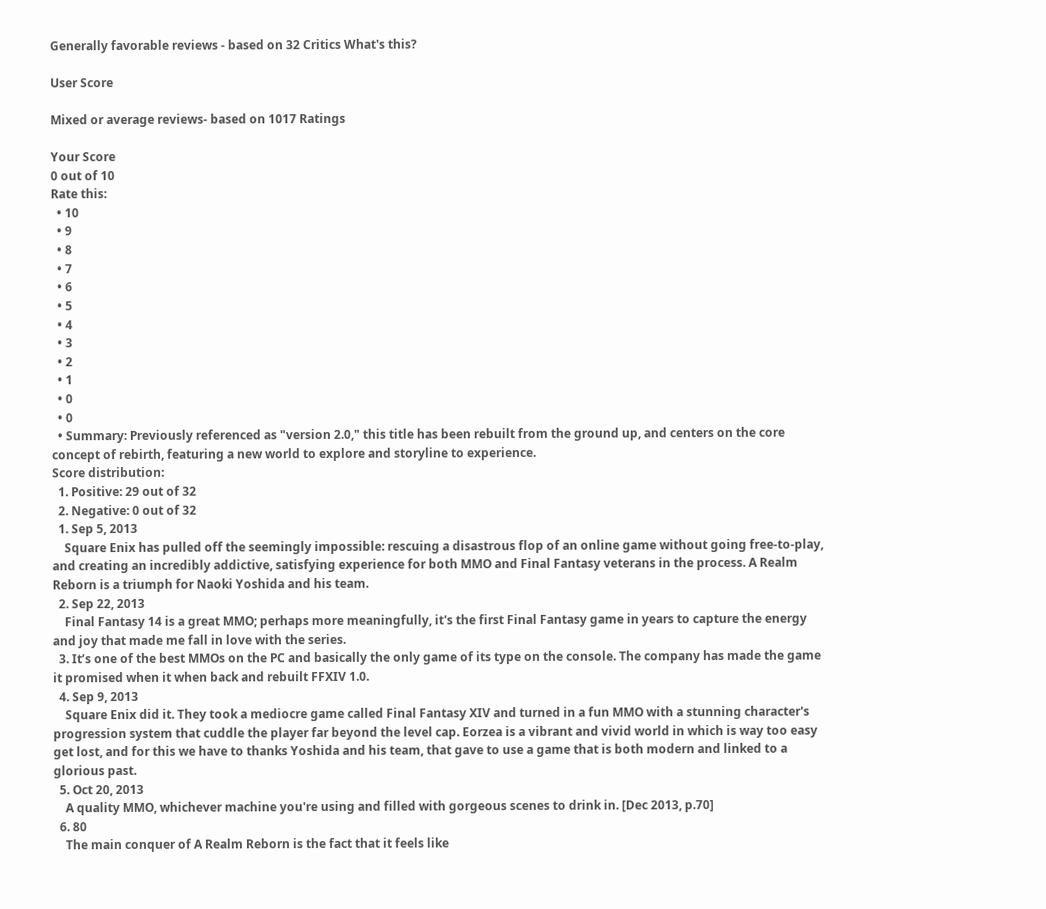Generally favorable reviews - based on 32 Critics What's this?

User Score

Mixed or average reviews- based on 1017 Ratings

Your Score
0 out of 10
Rate this:
  • 10
  • 9
  • 8
  • 7
  • 6
  • 5
  • 4
  • 3
  • 2
  • 1
  • 0
  • 0
  • Summary: Previously referenced as "version 2.0," this title has been rebuilt from the ground up, and centers on the core concept of rebirth, featuring a new world to explore and storyline to experience.
Score distribution:
  1. Positive: 29 out of 32
  2. Negative: 0 out of 32
  1. Sep 5, 2013
    Square Enix has pulled off the seemingly impossible: rescuing a disastrous flop of an online game without going free-to-play, and creating an incredibly addictive, satisfying experience for both MMO and Final Fantasy veterans in the process. A Realm Reborn is a triumph for Naoki Yoshida and his team.
  2. Sep 22, 2013
    Final Fantasy 14 is a great MMO; perhaps more meaningfully, it's the first Final Fantasy game in years to capture the energy and joy that made me fall in love with the series.
  3. It’s one of the best MMOs on the PC and basically the only game of its type on the console. The company has made the game it promised when it when back and rebuilt FFXIV 1.0.
  4. Sep 9, 2013
    Square Enix did it. They took a mediocre game called Final Fantasy XIV and turned in a fun MMO with a stunning character's progression system that cuddle the player far beyond the level cap. Eorzea is a vibrant and vivid world in which is way too easy get lost, and for this we have to thanks Yoshida and his team, that gave to use a game that is both modern and linked to a glorious past.
  5. Oct 20, 2013
    A quality MMO, whichever machine you're using and filled with gorgeous scenes to drink in. [Dec 2013, p.70]
  6. 80
    The main conquer of A Realm Reborn is the fact that it feels like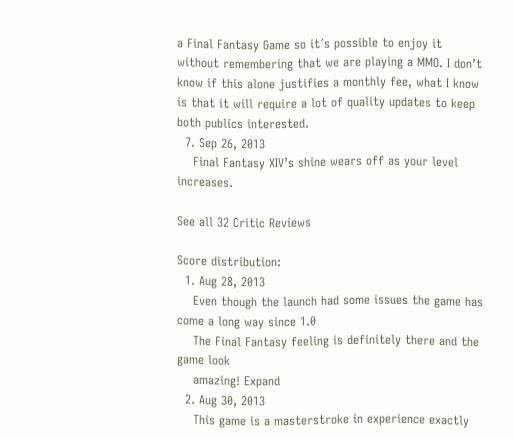a Final Fantasy Game so it´s possible to enjoy it without remembering that we are playing a MMO. I don’t know if this alone justifies a monthly fee, what I know is that it will require a lot of quality updates to keep both publics interested.
  7. Sep 26, 2013
    Final Fantasy XIV’s shine wears off as your level increases.

See all 32 Critic Reviews

Score distribution:
  1. Aug 28, 2013
    Even though the launch had some issues the game has come a long way since 1.0
    The Final Fantasy feeling is definitely there and the game look
    amazing! Expand
  2. Aug 30, 2013
    This game is a masterstroke in experience exactly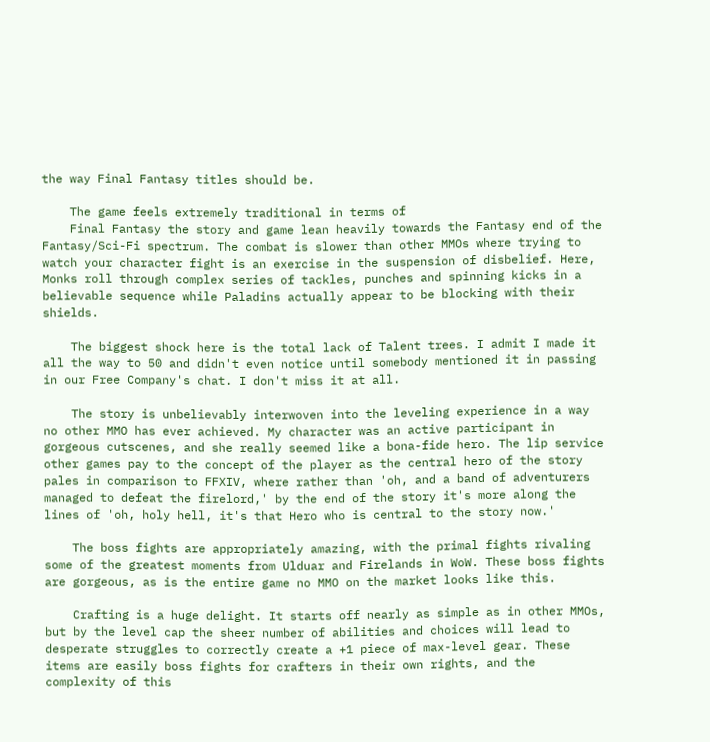the way Final Fantasy titles should be.

    The game feels extremely traditional in terms of
    Final Fantasy the story and game lean heavily towards the Fantasy end of the Fantasy/Sci-Fi spectrum. The combat is slower than other MMOs where trying to watch your character fight is an exercise in the suspension of disbelief. Here, Monks roll through complex series of tackles, punches and spinning kicks in a believable sequence while Paladins actually appear to be blocking with their shields.

    The biggest shock here is the total lack of Talent trees. I admit I made it all the way to 50 and didn't even notice until somebody mentioned it in passing in our Free Company's chat. I don't miss it at all.

    The story is unbelievably interwoven into the leveling experience in a way no other MMO has ever achieved. My character was an active participant in gorgeous cutscenes, and she really seemed like a bona-fide hero. The lip service other games pay to the concept of the player as the central hero of the story pales in comparison to FFXIV, where rather than 'oh, and a band of adventurers managed to defeat the firelord,' by the end of the story it's more along the lines of 'oh, holy hell, it's that Hero who is central to the story now.'

    The boss fights are appropriately amazing, with the primal fights rivaling some of the greatest moments from Ulduar and Firelands in WoW. These boss fights are gorgeous, as is the entire game no MMO on the market looks like this.

    Crafting is a huge delight. It starts off nearly as simple as in other MMOs, but by the level cap the sheer number of abilities and choices will lead to desperate struggles to correctly create a +1 piece of max-level gear. These items are easily boss fights for crafters in their own rights, and the complexity of this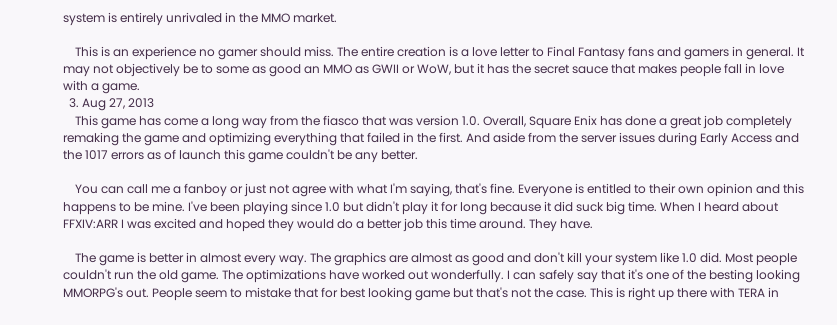system is entirely unrivaled in the MMO market.

    This is an experience no gamer should miss. The entire creation is a love letter to Final Fantasy fans and gamers in general. It may not objectively be to some as good an MMO as GWII or WoW, but it has the secret sauce that makes people fall in love with a game.
  3. Aug 27, 2013
    This game has come a long way from the fiasco that was version 1.0. Overall, Square Enix has done a great job completely remaking the game and optimizing everything that failed in the first. And aside from the server issues during Early Access and the 1017 errors as of launch this game couldn't be any better.

    You can call me a fanboy or just not agree with what I'm saying, that's fine. Everyone is entitled to their own opinion and this happens to be mine. I've been playing since 1.0 but didn't play it for long because it did suck big time. When I heard about FFXIV:ARR I was excited and hoped they would do a better job this time around. They have.

    The game is better in almost every way. The graphics are almost as good and don't kill your system like 1.0 did. Most people couldn't run the old game. The optimizations have worked out wonderfully. I can safely say that it's one of the besting looking MMORPG's out. People seem to mistake that for best looking game but that's not the case. This is right up there with TERA in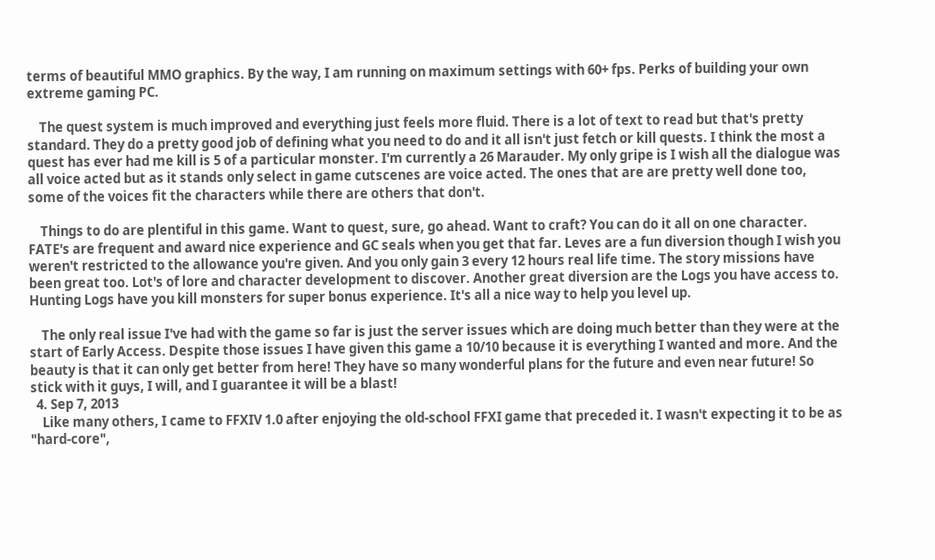terms of beautiful MMO graphics. By the way, I am running on maximum settings with 60+ fps. Perks of building your own extreme gaming PC.

    The quest system is much improved and everything just feels more fluid. There is a lot of text to read but that's pretty standard. They do a pretty good job of defining what you need to do and it all isn't just fetch or kill quests. I think the most a quest has ever had me kill is 5 of a particular monster. I'm currently a 26 Marauder. My only gripe is I wish all the dialogue was all voice acted but as it stands only select in game cutscenes are voice acted. The ones that are are pretty well done too, some of the voices fit the characters while there are others that don't.

    Things to do are plentiful in this game. Want to quest, sure, go ahead. Want to craft? You can do it all on one character. FATE's are frequent and award nice experience and GC seals when you get that far. Leves are a fun diversion though I wish you weren't restricted to the allowance you're given. And you only gain 3 every 12 hours real life time. The story missions have been great too. Lot's of lore and character development to discover. Another great diversion are the Logs you have access to. Hunting Logs have you kill monsters for super bonus experience. It's all a nice way to help you level up.

    The only real issue I've had with the game so far is just the server issues which are doing much better than they were at the start of Early Access. Despite those issues I have given this game a 10/10 because it is everything I wanted and more. And the beauty is that it can only get better from here! They have so many wonderful plans for the future and even near future! So stick with it guys, I will, and I guarantee it will be a blast!
  4. Sep 7, 2013
    Like many others, I came to FFXIV 1.0 after enjoying the old-school FFXI game that preceded it. I wasn't expecting it to be as "hard-core",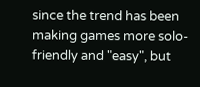since the trend has been making games more solo-friendly and "easy", but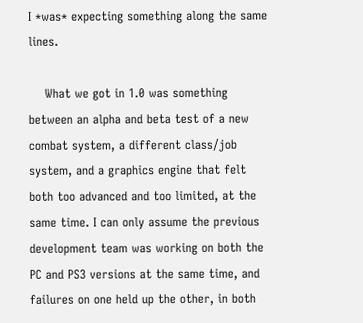I *was* expecting something along the same lines.

    What we got in 1.0 was something between an alpha and beta test of a new combat system, a different class/job system, and a graphics engine that felt both too advanced and too limited, at the same time. I can only assume the previous development team was working on both the PC and PS3 versions at the same time, and failures on one held up the other, in both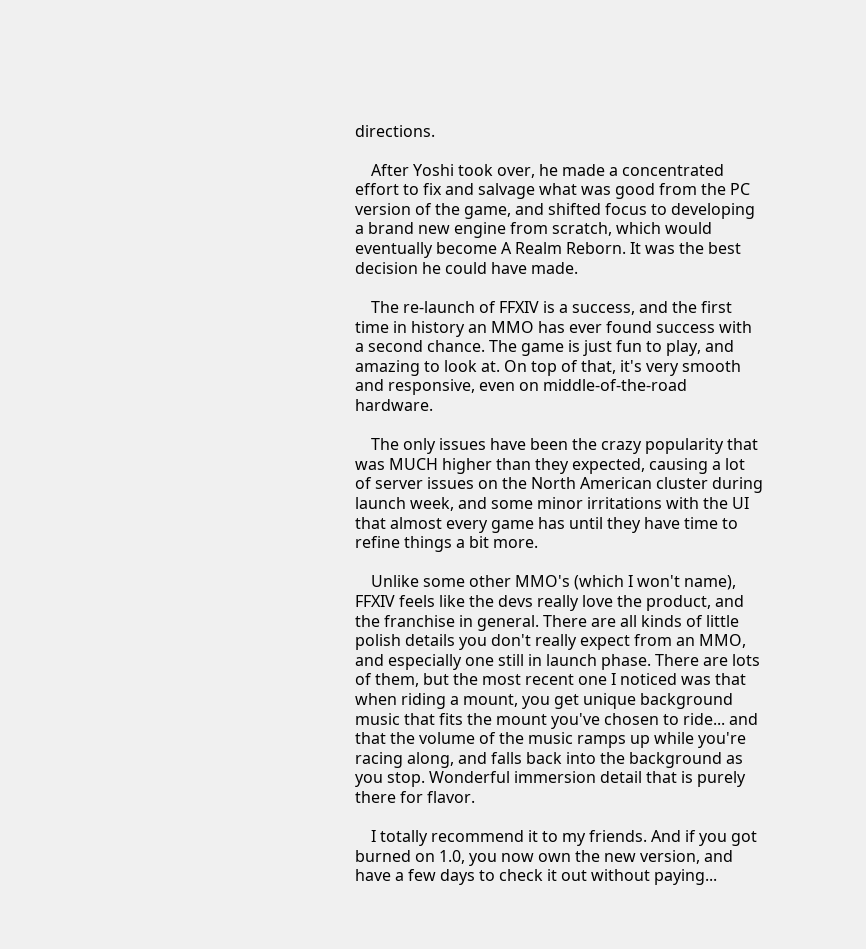directions.

    After Yoshi took over, he made a concentrated effort to fix and salvage what was good from the PC version of the game, and shifted focus to developing a brand new engine from scratch, which would eventually become A Realm Reborn. It was the best decision he could have made.

    The re-launch of FFXIV is a success, and the first time in history an MMO has ever found success with a second chance. The game is just fun to play, and amazing to look at. On top of that, it's very smooth and responsive, even on middle-of-the-road hardware.

    The only issues have been the crazy popularity that was MUCH higher than they expected, causing a lot of server issues on the North American cluster during launch week, and some minor irritations with the UI that almost every game has until they have time to refine things a bit more.

    Unlike some other MMO's (which I won't name), FFXIV feels like the devs really love the product, and the franchise in general. There are all kinds of little polish details you don't really expect from an MMO, and especially one still in launch phase. There are lots of them, but the most recent one I noticed was that when riding a mount, you get unique background music that fits the mount you've chosen to ride... and that the volume of the music ramps up while you're racing along, and falls back into the background as you stop. Wonderful immersion detail that is purely there for flavor.

    I totally recommend it to my friends. And if you got burned on 1.0, you now own the new version, and have a few days to check it out without paying...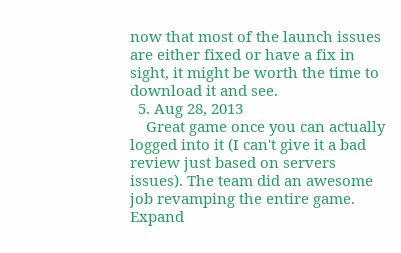now that most of the launch issues are either fixed or have a fix in sight, it might be worth the time to download it and see.
  5. Aug 28, 2013
    Great game once you can actually logged into it (I can't give it a bad review just based on servers issues). The team did an awesome job revamping the entire game. Expand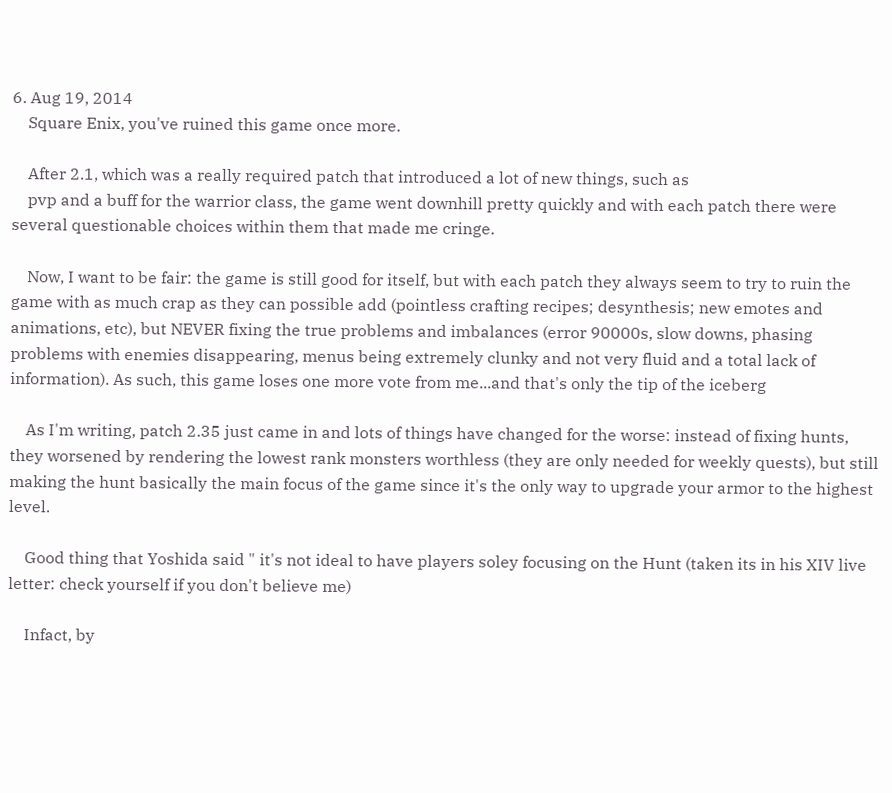6. Aug 19, 2014
    Square Enix, you've ruined this game once more.

    After 2.1, which was a really required patch that introduced a lot of new things, such as
    pvp and a buff for the warrior class, the game went downhill pretty quickly and with each patch there were several questionable choices within them that made me cringe.

    Now, I want to be fair: the game is still good for itself, but with each patch they always seem to try to ruin the game with as much crap as they can possible add (pointless crafting recipes; desynthesis; new emotes and animations, etc), but NEVER fixing the true problems and imbalances (error 90000s, slow downs, phasing problems with enemies disappearing, menus being extremely clunky and not very fluid and a total lack of information). As such, this game loses one more vote from me...and that's only the tip of the iceberg

    As I'm writing, patch 2.35 just came in and lots of things have changed for the worse: instead of fixing hunts, they worsened by rendering the lowest rank monsters worthless (they are only needed for weekly quests), but still making the hunt basically the main focus of the game since it's the only way to upgrade your armor to the highest level.

    Good thing that Yoshida said " it's not ideal to have players soley focusing on the Hunt (taken its in his XIV live letter: check yourself if you don't believe me)

    Infact, by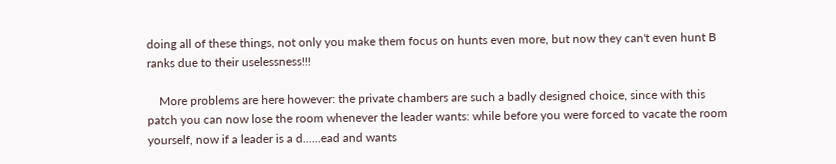doing all of these things, not only you make them focus on hunts even more, but now they can't even hunt B ranks due to their uselessness!!!

    More problems are here however: the private chambers are such a badly designed choice, since with this patch you can now lose the room whenever the leader wants: while before you were forced to vacate the room yourself, now if a leader is a d......ead and wants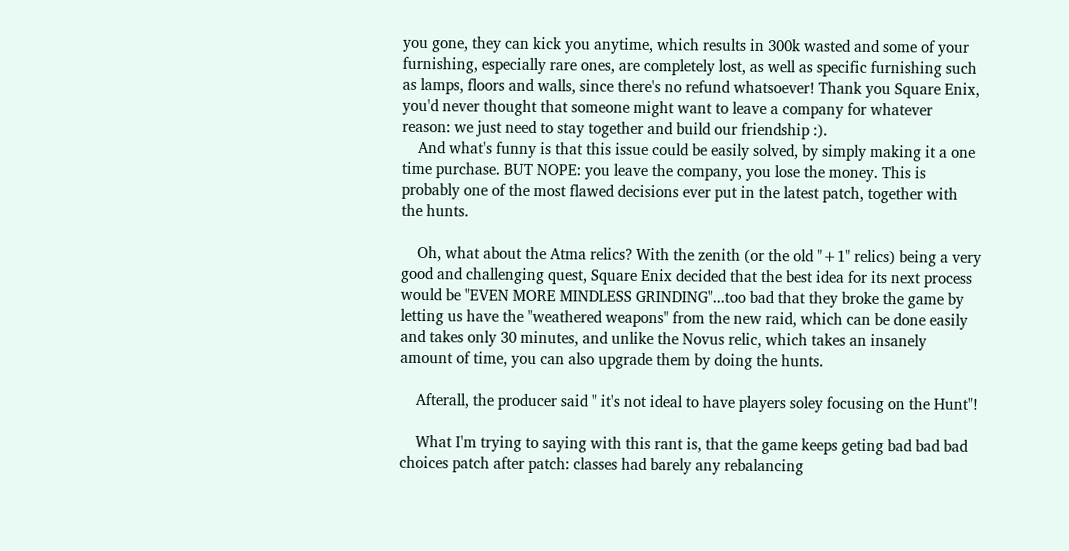you gone, they can kick you anytime, which results in 300k wasted and some of your furnishing, especially rare ones, are completely lost, as well as specific furnishing such as lamps, floors and walls, since there's no refund whatsoever! Thank you Square Enix, you'd never thought that someone might want to leave a company for whatever reason: we just need to stay together and build our friendship :).
    And what's funny is that this issue could be easily solved, by simply making it a one time purchase. BUT NOPE: you leave the company, you lose the money. This is probably one of the most flawed decisions ever put in the latest patch, together with the hunts.

    Oh, what about the Atma relics? With the zenith (or the old "+1" relics) being a very good and challenging quest, Square Enix decided that the best idea for its next process would be "EVEN MORE MINDLESS GRINDING"...too bad that they broke the game by letting us have the "weathered weapons" from the new raid, which can be done easily and takes only 30 minutes, and unlike the Novus relic, which takes an insanely amount of time, you can also upgrade them by doing the hunts.

    Afterall, the producer said " it's not ideal to have players soley focusing on the Hunt"!

    What I'm trying to saying with this rant is, that the game keeps geting bad bad bad choices patch after patch: classes had barely any rebalancing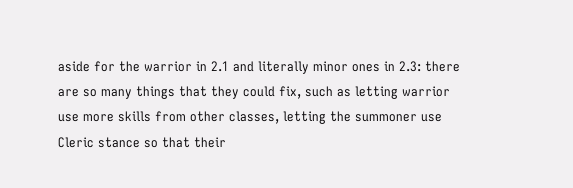aside for the warrior in 2.1 and literally minor ones in 2.3: there are so many things that they could fix, such as letting warrior use more skills from other classes, letting the summoner use Cleric stance so that their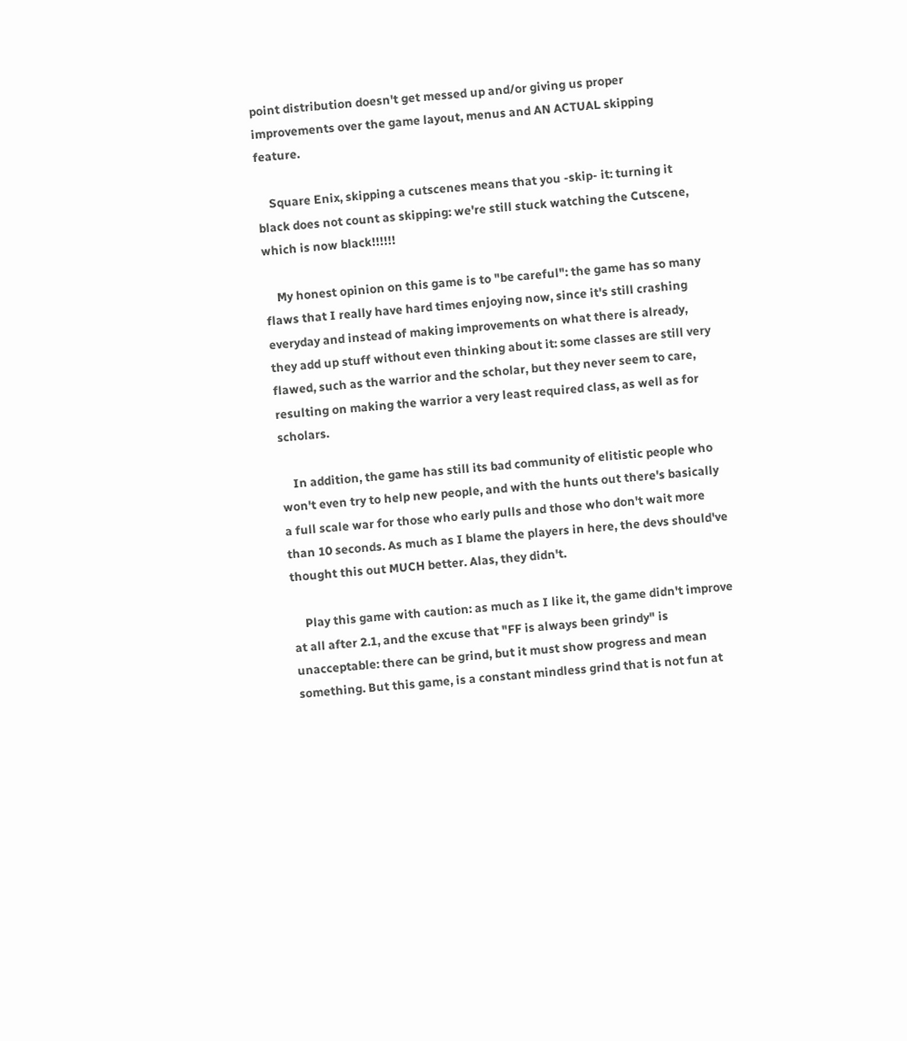point distribution doesn't get messed up and/or giving us proper improvements over the game layout, menus and AN ACTUAL skipping feature.

    Square Enix, skipping a cutscenes means that you -skip- it: turning it black does not count as skipping: we're still stuck watching the Cutscene, which is now black!!!!!!

    My honest opinion on this game is to "be careful": the game has so many flaws that I really have hard times enjoying now, since it's still crashing everyday and instead of making improvements on what there is already, they add up stuff without even thinking about it: some classes are still very flawed, such as the warrior and the scholar, but they never seem to care, resulting on making the warrior a very least required class, as well as for scholars.

    In addition, the game has still its bad community of elitistic people who won't even try to help new people, and with the hunts out there's basically a full scale war for those who early pulls and those who don't wait more than 10 seconds. As much as I blame the players in here, the devs should've thought this out MUCH better. Alas, they didn't.

    Play this game with caution: as much as I like it, the game didn't improve at all after 2.1, and the excuse that "FF is always been grindy" is unacceptable: there can be grind, but it must show progress and mean something. But this game, is a constant mindless grind that is not fun at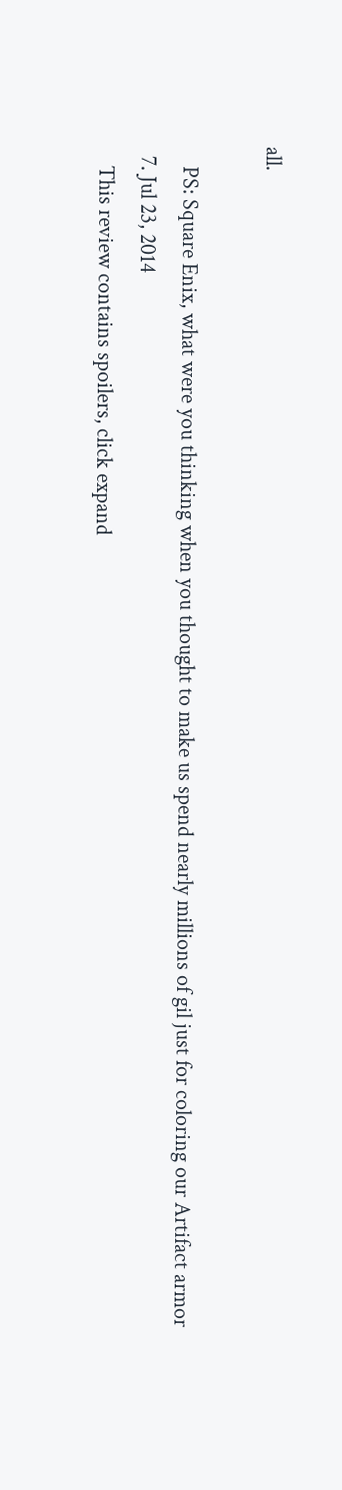all.

    PS: Square Enix, what were you thinking when you thought to make us spend nearly millions of gil just for coloring our Artifact armor
  7. Jul 23, 2014
    This review contains spoilers, click expand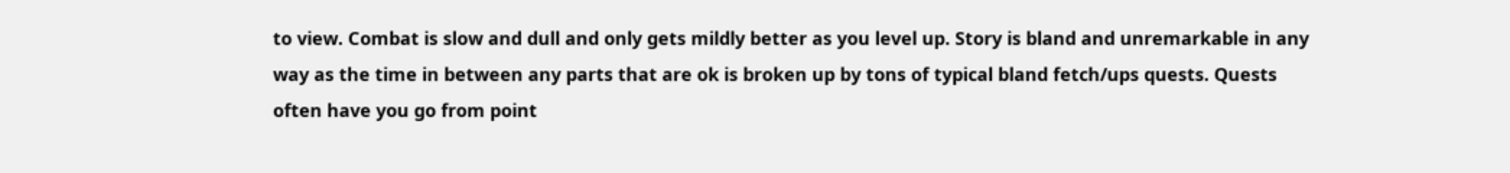to view. Combat is slow and dull and only gets mildly better as you level up. Story is bland and unremarkable in any way as the time in between any parts that are ok is broken up by tons of typical bland fetch/ups quests. Quests often have you go from point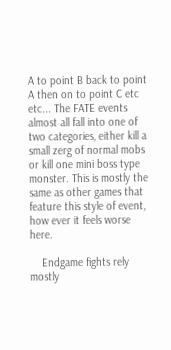A to point B back to point A then on to point C etc etc... The FATE events almost all fall into one of two categories, either kill a small zerg of normal mobs or kill one mini boss type monster. This is mostly the same as other games that feature this style of event, how ever it feels worse here.

    Endgame fights rely mostly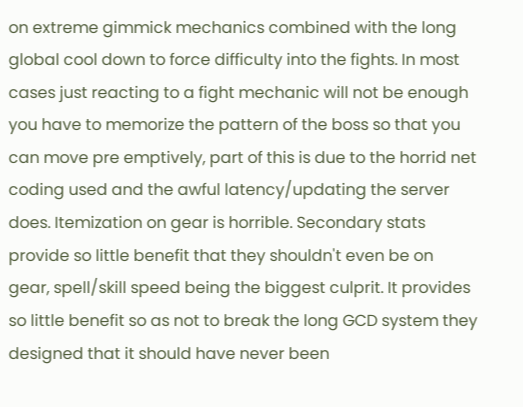on extreme gimmick mechanics combined with the long global cool down to force difficulty into the fights. In most cases just reacting to a fight mechanic will not be enough you have to memorize the pattern of the boss so that you can move pre emptively, part of this is due to the horrid net coding used and the awful latency/updating the server does. Itemization on gear is horrible. Secondary stats provide so little benefit that they shouldn't even be on gear, spell/skill speed being the biggest culprit. It provides so little benefit so as not to break the long GCD system they designed that it should have never been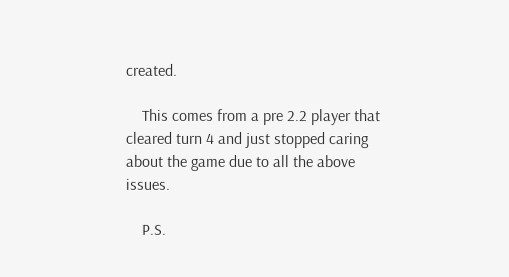created.

    This comes from a pre 2.2 player that cleared turn 4 and just stopped caring about the game due to all the above issues.

    P.S.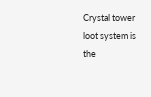Crystal tower loot system is the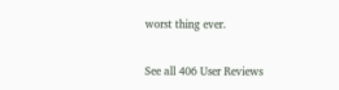worst thing ever.

See all 406 User Reviews